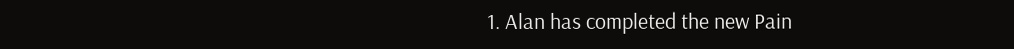1. Alan has completed the new Pain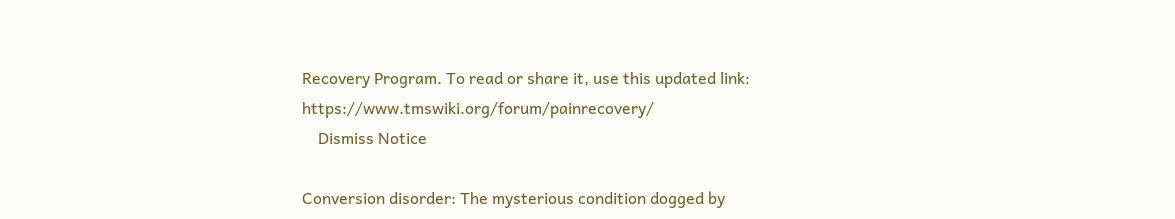Recovery Program. To read or share it, use this updated link: https://www.tmswiki.org/forum/painrecovery/
    Dismiss Notice

Conversion disorder: The mysterious condition dogged by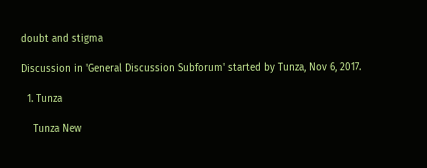doubt and stigma

Discussion in 'General Discussion Subforum' started by Tunza, Nov 6, 2017.

  1. Tunza

    Tunza New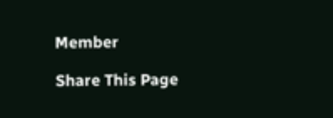Member

Share This Page